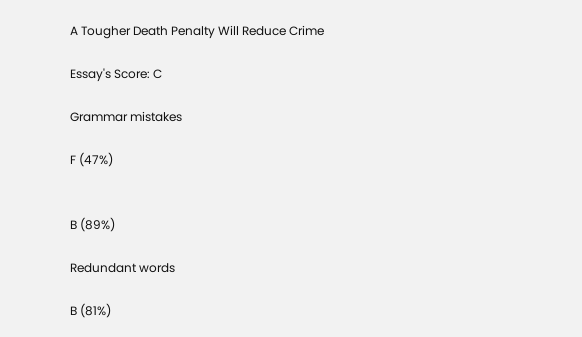A Tougher Death Penalty Will Reduce Crime

Essay's Score: C

Grammar mistakes

F (47%)


B (89%)

Redundant words

B (81%)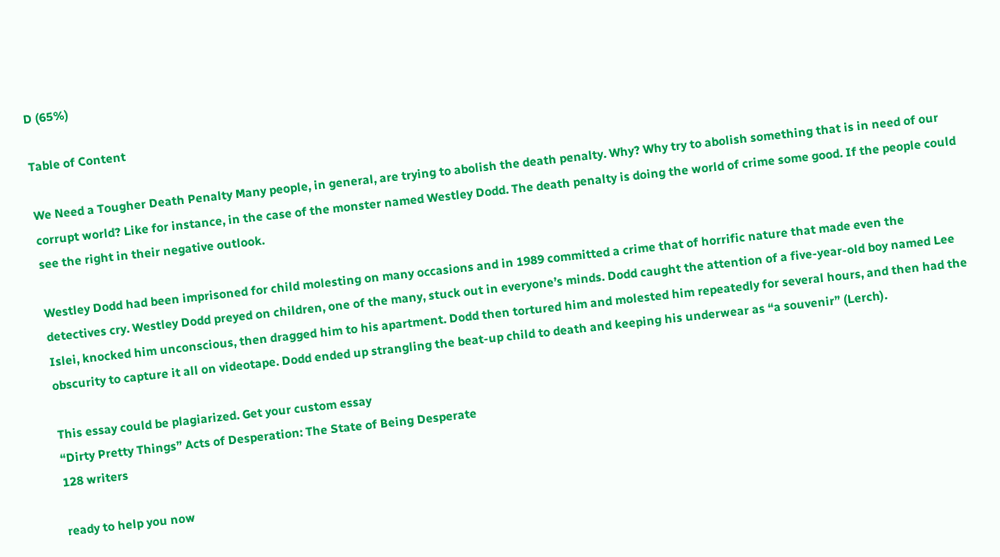D (65%)

Table of Content

We Need a Tougher Death Penalty Many people, in general, are trying to abolish the death penalty. Why? Why try to abolish something that is in need of our corrupt world? Like for instance, in the case of the monster named Westley Dodd. The death penalty is doing the world of crime some good. If the people could see the right in their negative outlook.

Westley Dodd had been imprisoned for child molesting on many occasions and in 1989 committed a crime that of horrific nature that made even the detectives cry. Westley Dodd preyed on children, one of the many, stuck out in everyone’s minds. Dodd caught the attention of a five-year-old boy named Lee Islei, knocked him unconscious, then dragged him to his apartment. Dodd then tortured him and molested him repeatedly for several hours, and then had the obscurity to capture it all on videotape. Dodd ended up strangling the beat-up child to death and keeping his underwear as “a souvenir” (Lerch).

This essay could be plagiarized. Get your custom essay
“Dirty Pretty Things” Acts of Desperation: The State of Being Desperate
128 writers

ready to help you now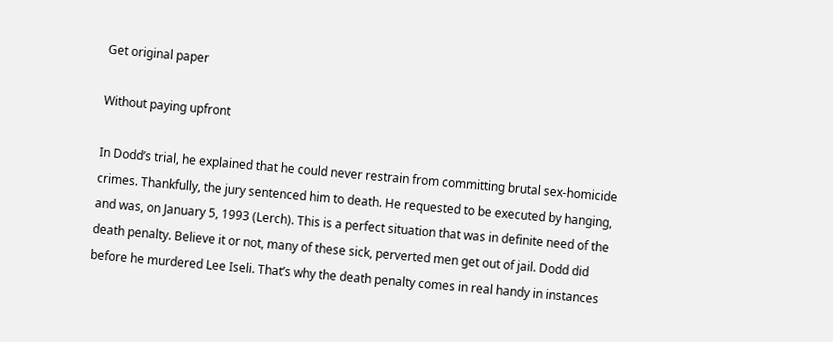Get original paper

Without paying upfront

In Dodd’s trial, he explained that he could never restrain from committing brutal sex-homicide crimes. Thankfully, the jury sentenced him to death. He requested to be executed by hanging, and was, on January 5, 1993 (Lerch). This is a perfect situation that was in definite need of the death penalty. Believe it or not, many of these sick, perverted men get out of jail. Dodd did before he murdered Lee Iseli. That’s why the death penalty comes in real handy in instances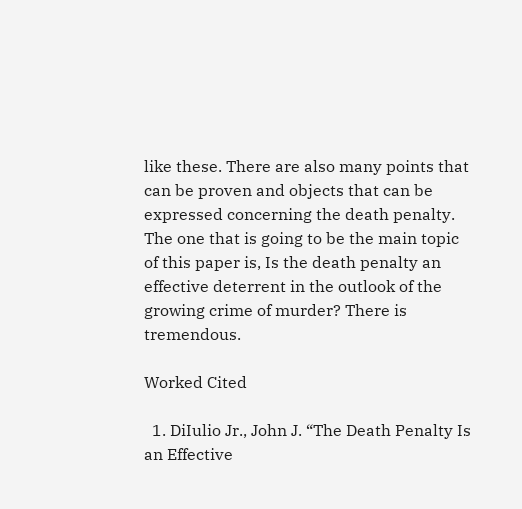like these. There are also many points that can be proven and objects that can be expressed concerning the death penalty. The one that is going to be the main topic of this paper is, Is the death penalty an effective deterrent in the outlook of the growing crime of murder? There is tremendous.

Worked Cited

  1. DiIulio Jr., John J. “The Death Penalty Is an Effective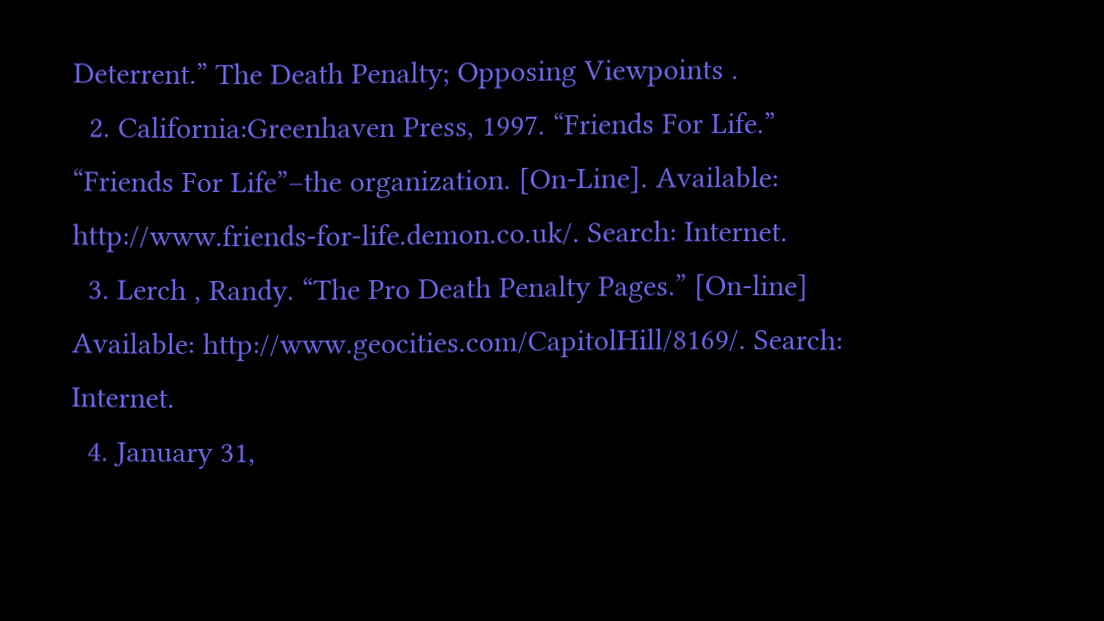Deterrent.” The Death Penalty; Opposing Viewpoints .
  2. California:Greenhaven Press, 1997. “Friends For Life.” “Friends For Life”–the organization. [On-Line]. Available: http://www.friends-for-life.demon.co.uk/. Search: Internet.
  3. Lerch , Randy. “The Pro Death Penalty Pages.” [On-line] Available: http://www.geocities.com/CapitolHill/8169/. Search: Internet.
  4. January 31,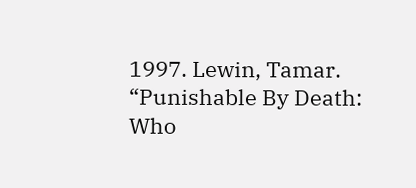1997. Lewin, Tamar. “Punishable By Death: Who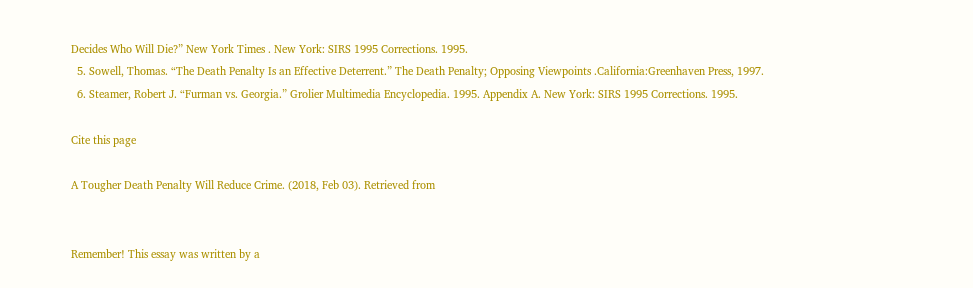Decides Who Will Die?” New York Times . New York: SIRS 1995 Corrections. 1995.
  5. Sowell, Thomas. “The Death Penalty Is an Effective Deterrent.” The Death Penalty; Opposing Viewpoints .California:Greenhaven Press, 1997.
  6. Steamer, Robert J. “Furman vs. Georgia.” Grolier Multimedia Encyclopedia. 1995. Appendix A. New York: SIRS 1995 Corrections. 1995.

Cite this page

A Tougher Death Penalty Will Reduce Crime. (2018, Feb 03). Retrieved from


Remember! This essay was written by a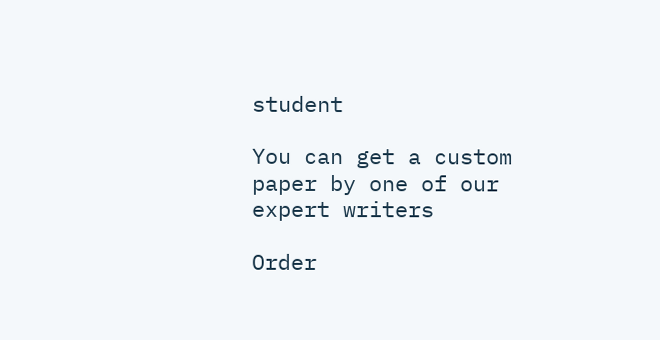student

You can get a custom paper by one of our expert writers

Order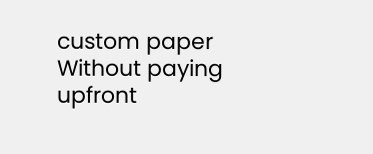custom paper Without paying upfront